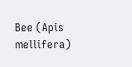Bee (Apis mellifera)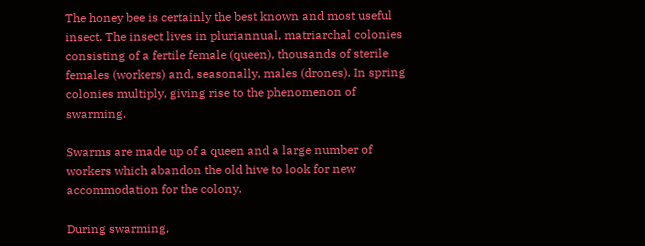The honey bee is certainly the best known and most useful insect. The insect lives in pluriannual, matriarchal colonies consisting of a fertile female (queen), thousands of sterile females (workers) and, seasonally, males (drones). In spring colonies multiply, giving rise to the phenomenon of swarming.

Swarms are made up of a queen and a large number of workers which abandon the old hive to look for new accommodation for the colony.

During swarming,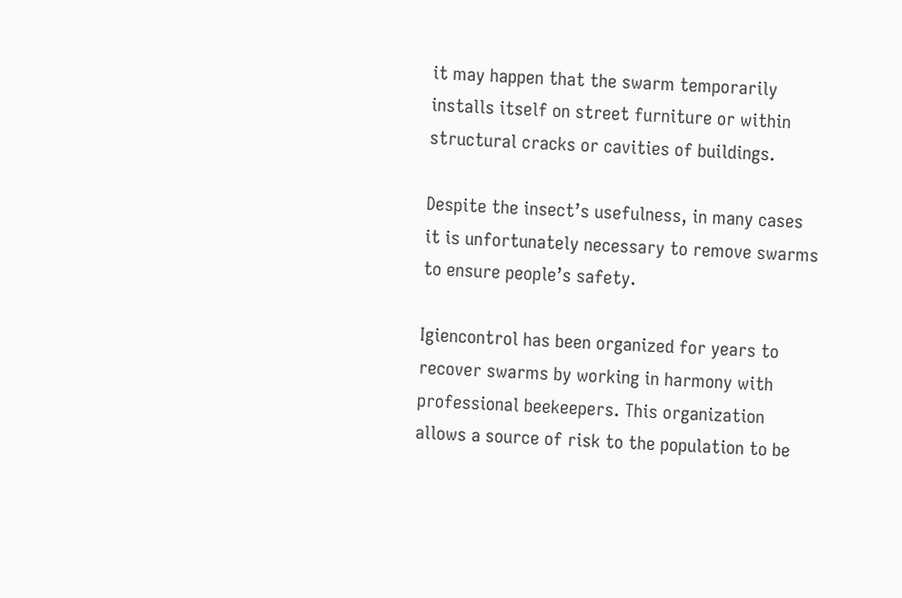it may happen that the swarm temporarily installs itself on street furniture or within structural cracks or cavities of buildings.

Despite the insect’s usefulness, in many cases it is unfortunately necessary to remove swarms to ensure people’s safety.

Igiencontrol has been organized for years to recover swarms by working in harmony with professional beekeepers. This organization allows a source of risk to the population to be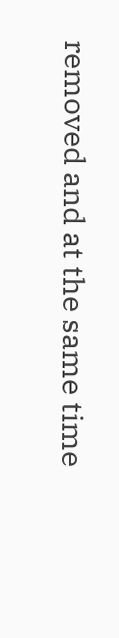removed and at the same time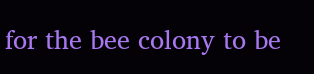for the bee colony to be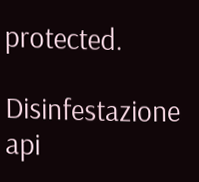protected.

Disinfestazione api